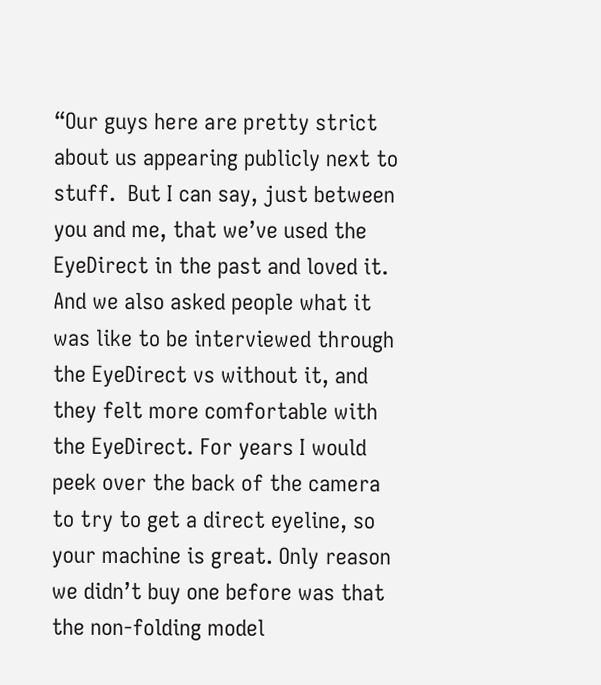“Our guys here are pretty strict about us appearing publicly next to stuff.  But I can say, just between you and me, that we’ve used the EyeDirect in the past and loved it. And we also asked people what it was like to be interviewed through the EyeDirect vs without it, and they felt more comfortable with the EyeDirect. For years I would peek over the back of the camera to try to get a direct eyeline, so your machine is great. Only reason we didn’t buy one before was that the non-folding model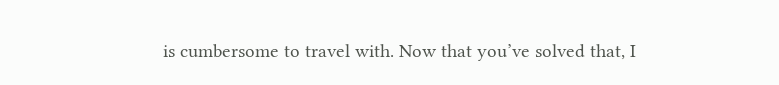is cumbersome to travel with. Now that you’ve solved that, I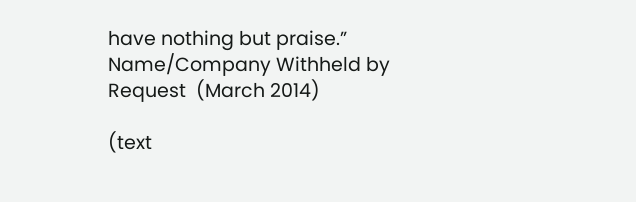have nothing but praise.”  Name/Company Withheld by Request  (March 2014)

(text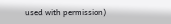used with permission)